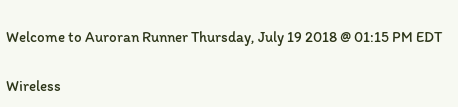Welcome to Auroran Runner Thursday, July 19 2018 @ 01:15 PM EDT

Wireless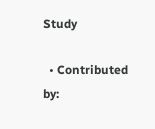Study

  • Contributed by: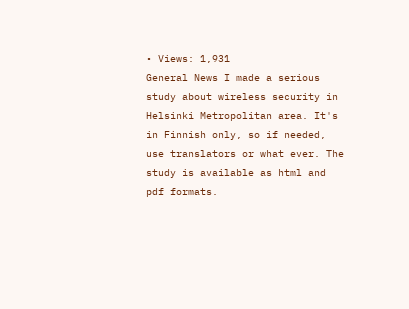• Views: 1,931
General News I made a serious study about wireless security in Helsinki Metropolitan area. It's in Finnish only, so if needed, use translators or what ever. The study is available as html and pdf formats.